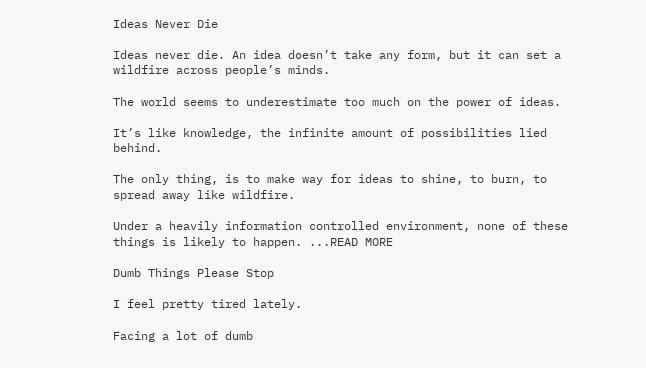Ideas Never Die

Ideas never die. An idea doesn’t take any form, but it can set a wildfire across people’s minds.

The world seems to underestimate too much on the power of ideas.

It’s like knowledge, the infinite amount of possibilities lied behind.

The only thing, is to make way for ideas to shine, to burn, to spread away like wildfire.

Under a heavily information controlled environment, none of these things is likely to happen. ...READ MORE

Dumb Things Please Stop

I feel pretty tired lately.

Facing a lot of dumb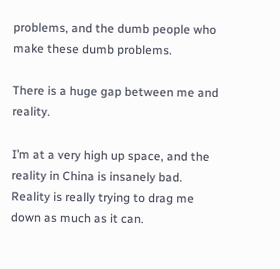problems, and the dumb people who make these dumb problems.

There is a huge gap between me and reality.

I’m at a very high up space, and the reality in China is insanely bad. Reality is really trying to drag me down as much as it can.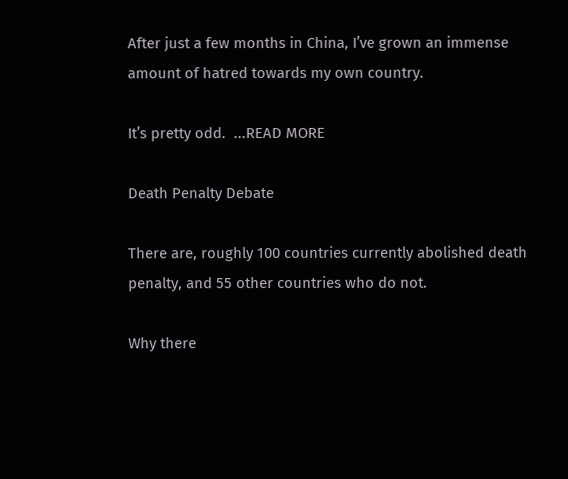After just a few months in China, I’ve grown an immense amount of hatred towards my own country.

It’s pretty odd.  ...READ MORE

Death Penalty Debate

There are, roughly 100 countries currently abolished death penalty, and 55 other countries who do not.

Why there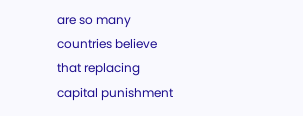are so many countries believe that replacing capital punishment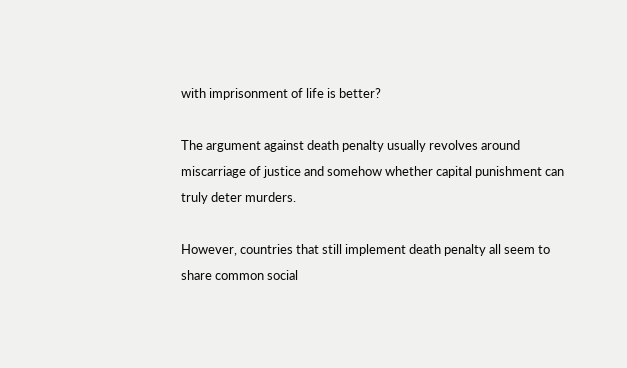with imprisonment of life is better?

The argument against death penalty usually revolves around miscarriage of justice and somehow whether capital punishment can truly deter murders.

However, countries that still implement death penalty all seem to share common social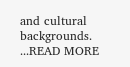and cultural backgrounds. ...READ MORE